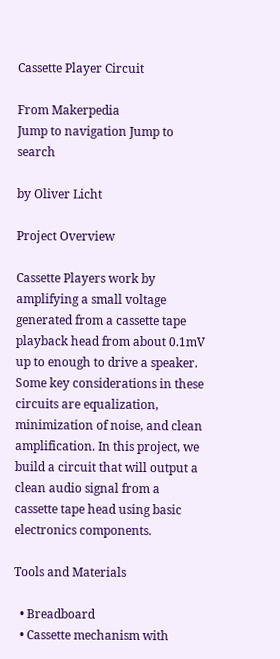Cassette Player Circuit

From Makerpedia
Jump to navigation Jump to search

by Oliver Licht

Project Overview

Cassette Players work by amplifying a small voltage generated from a cassette tape playback head from about 0.1mV up to enough to drive a speaker. Some key considerations in these circuits are equalization, minimization of noise, and clean amplification. In this project, we build a circuit that will output a clean audio signal from a cassette tape head using basic electronics components.

Tools and Materials

  • Breadboard
  • Cassette mechanism with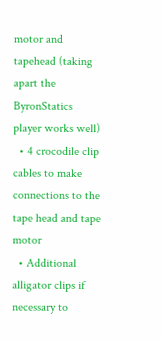motor and tapehead (taking apart the ByronStatics player works well)
  • 4 crocodile clip cables to make connections to the tape head and tape motor
  • Additional alligator clips if necessary to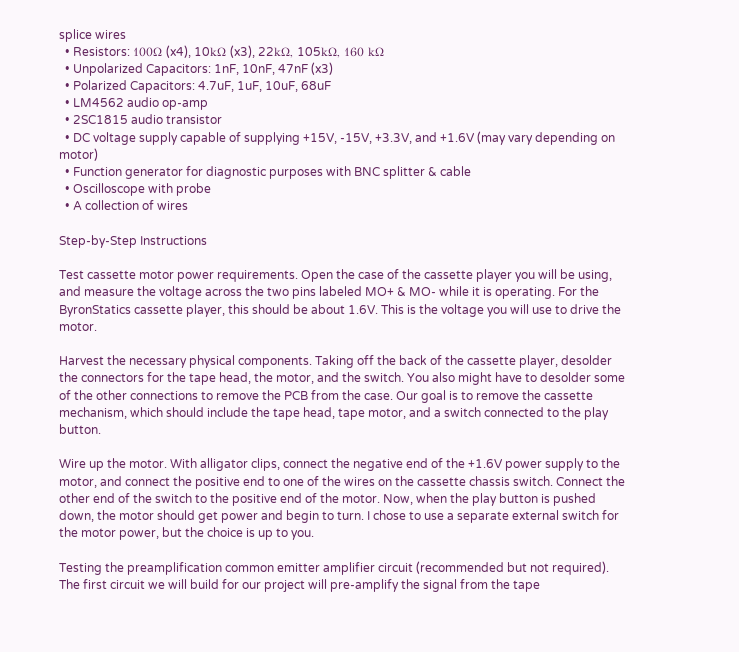splice wires
  • Resistors: 100Ω (x4), 10kΩ (x3), 22kΩ, 105kΩ, 160 kΩ
  • Unpolarized Capacitors: 1nF, 10nF, 47nF (x3)
  • Polarized Capacitors: 4.7uF, 1uF, 10uF, 68uF
  • LM4562 audio op-amp
  • 2SC1815 audio transistor
  • DC voltage supply capable of supplying +15V, -15V, +3.3V, and +1.6V (may vary depending on motor)
  • Function generator for diagnostic purposes with BNC splitter & cable
  • Oscilloscope with probe
  • A collection of wires

Step-by-Step Instructions

Test cassette motor power requirements. Open the case of the cassette player you will be using, and measure the voltage across the two pins labeled MO+ & MO- while it is operating. For the ByronStatics cassette player, this should be about 1.6V. This is the voltage you will use to drive the motor.

Harvest the necessary physical components. Taking off the back of the cassette player, desolder the connectors for the tape head, the motor, and the switch. You also might have to desolder some of the other connections to remove the PCB from the case. Our goal is to remove the cassette mechanism, which should include the tape head, tape motor, and a switch connected to the play button.

Wire up the motor. With alligator clips, connect the negative end of the +1.6V power supply to the motor, and connect the positive end to one of the wires on the cassette chassis switch. Connect the other end of the switch to the positive end of the motor. Now, when the play button is pushed down, the motor should get power and begin to turn. I chose to use a separate external switch for the motor power, but the choice is up to you.

Testing the preamplification common emitter amplifier circuit (recommended but not required). The first circuit we will build for our project will pre-amplify the signal from the tape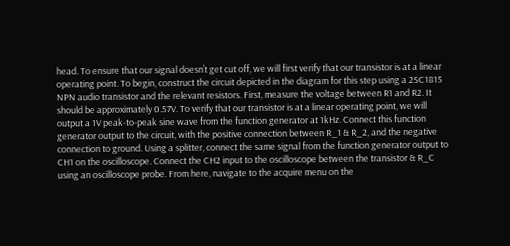head. To ensure that our signal doesn’t get cut off, we will first verify that our transistor is at a linear operating point. To begin, construct the circuit depicted in the diagram for this step using a 2SC1815 NPN audio transistor and the relevant resistors. First, measure the voltage between R1 and R2. It should be approximately 0.57V. To verify that our transistor is at a linear operating point, we will output a 1V peak-to-peak sine wave from the function generator at 1kHz. Connect this function generator output to the circuit, with the positive connection between R_1 & R_2, and the negative connection to ground. Using a splitter, connect the same signal from the function generator output to CH1 on the oscilloscope. Connect the CH2 input to the oscilloscope between the transistor & R_C using an oscilloscope probe. From here, navigate to the acquire menu on the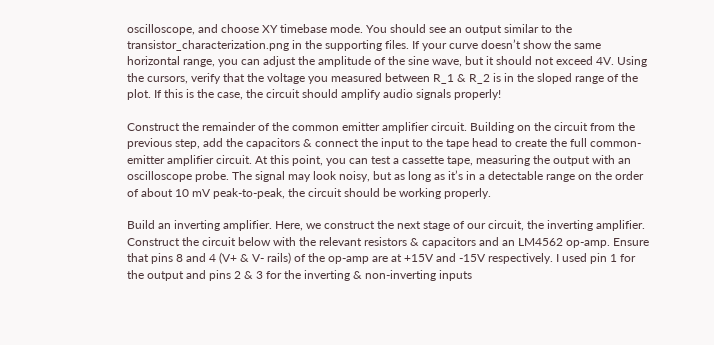oscilloscope, and choose XY timebase mode. You should see an output similar to the transistor_characterization.png in the supporting files. If your curve doesn’t show the same horizontal range, you can adjust the amplitude of the sine wave, but it should not exceed 4V. Using the cursors, verify that the voltage you measured between R_1 & R_2 is in the sloped range of the plot. If this is the case, the circuit should amplify audio signals properly!

Construct the remainder of the common emitter amplifier circuit. Building on the circuit from the previous step, add the capacitors & connect the input to the tape head to create the full common-emitter amplifier circuit. At this point, you can test a cassette tape, measuring the output with an oscilloscope probe. The signal may look noisy, but as long as it’s in a detectable range on the order of about 10 mV peak-to-peak, the circuit should be working properly.

Build an inverting amplifier. Here, we construct the next stage of our circuit, the inverting amplifier. Construct the circuit below with the relevant resistors & capacitors and an LM4562 op-amp. Ensure that pins 8 and 4 (V+ & V- rails) of the op-amp are at +15V and -15V respectively. I used pin 1 for the output and pins 2 & 3 for the inverting & non-inverting inputs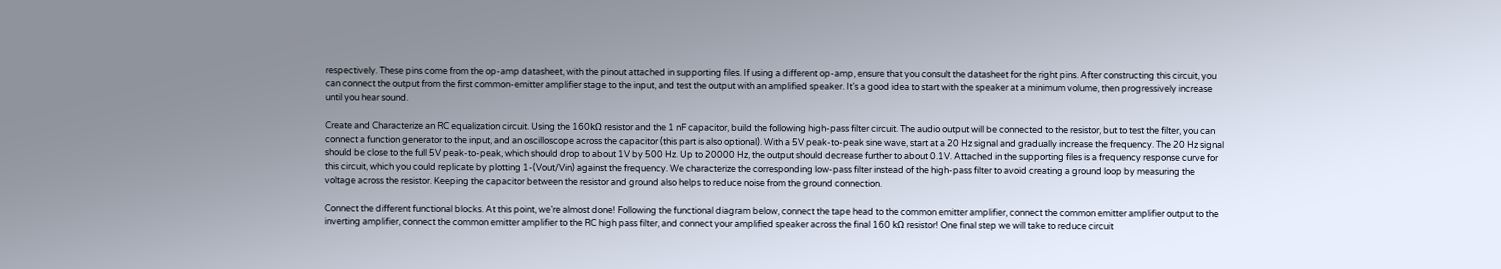respectively. These pins come from the op-amp datasheet, with the pinout attached in supporting files. If using a different op-amp, ensure that you consult the datasheet for the right pins. After constructing this circuit, you can connect the output from the first common-emitter amplifier stage to the input, and test the output with an amplified speaker. It’s a good idea to start with the speaker at a minimum volume, then progressively increase until you hear sound.

Create and Characterize an RC equalization circuit. Using the 160kΩ resistor and the 1 nF capacitor, build the following high-pass filter circuit. The audio output will be connected to the resistor, but to test the filter, you can connect a function generator to the input, and an oscilloscope across the capacitor (this part is also optional). With a 5V peak-to-peak sine wave, start at a 20 Hz signal and gradually increase the frequency. The 20 Hz signal should be close to the full 5V peak-to-peak, which should drop to about 1V by 500 Hz. Up to 20000 Hz, the output should decrease further to about 0.1V. Attached in the supporting files is a frequency response curve for this circuit, which you could replicate by plotting 1-(Vout/Vin) against the frequency. We characterize the corresponding low-pass filter instead of the high-pass filter to avoid creating a ground loop by measuring the voltage across the resistor. Keeping the capacitor between the resistor and ground also helps to reduce noise from the ground connection.

Connect the different functional blocks. At this point, we’re almost done! Following the functional diagram below, connect the tape head to the common emitter amplifier, connect the common emitter amplifier output to the inverting amplifier, connect the common emitter amplifier to the RC high pass filter, and connect your amplified speaker across the final 160 kΩ resistor! One final step we will take to reduce circuit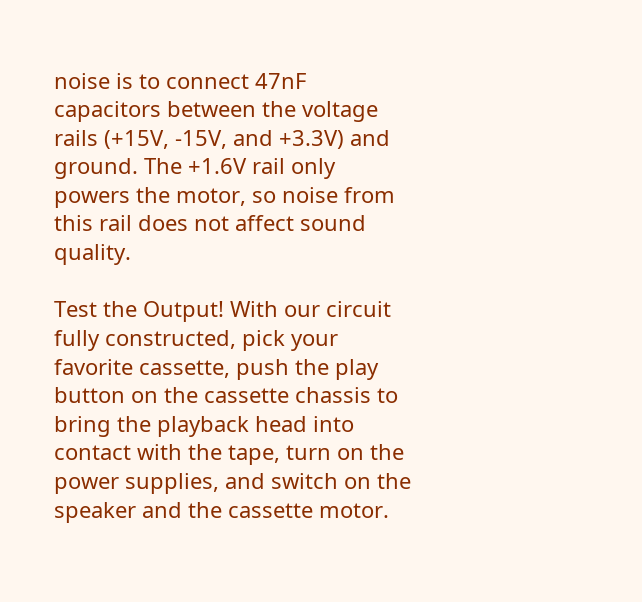noise is to connect 47nF capacitors between the voltage rails (+15V, -15V, and +3.3V) and ground. The +1.6V rail only powers the motor, so noise from this rail does not affect sound quality.

Test the Output! With our circuit fully constructed, pick your favorite cassette, push the play button on the cassette chassis to bring the playback head into contact with the tape, turn on the power supplies, and switch on the speaker and the cassette motor.